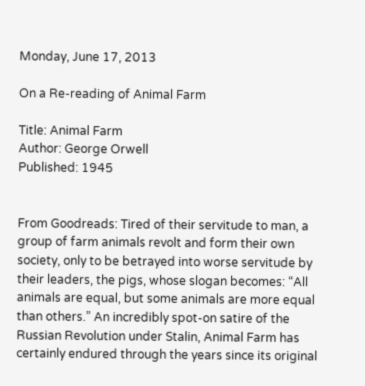Monday, June 17, 2013

On a Re-reading of Animal Farm

Title: Animal Farm
Author: George Orwell
Published: 1945


From Goodreads: Tired of their servitude to man, a group of farm animals revolt and form their own society, only to be betrayed into worse servitude by their leaders, the pigs, whose slogan becomes: “All animals are equal, but some animals are more equal than others.” An incredibly spot-on satire of the Russian Revolution under Stalin, Animal Farm has certainly endured through the years since its original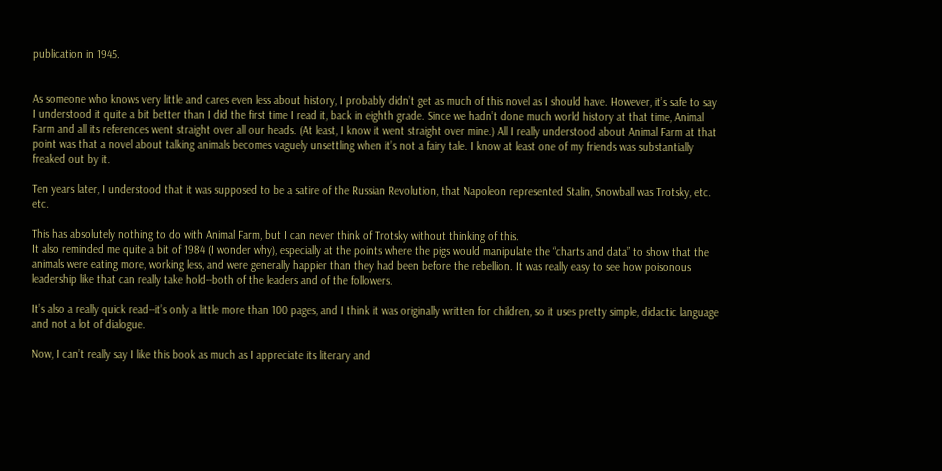publication in 1945.


As someone who knows very little and cares even less about history, I probably didn’t get as much of this novel as I should have. However, it’s safe to say I understood it quite a bit better than I did the first time I read it, back in eighth grade. Since we hadn’t done much world history at that time, Animal Farm and all its references went straight over all our heads. (At least, I know it went straight over mine.) All I really understood about Animal Farm at that point was that a novel about talking animals becomes vaguely unsettling when it’s not a fairy tale. I know at least one of my friends was substantially freaked out by it.

Ten years later, I understood that it was supposed to be a satire of the Russian Revolution, that Napoleon represented Stalin, Snowball was Trotsky, etc. etc.

This has absolutely nothing to do with Animal Farm, but I can never think of Trotsky without thinking of this.
It also reminded me quite a bit of 1984 (I wonder why), especially at the points where the pigs would manipulate the “charts and data” to show that the animals were eating more, working less, and were generally happier than they had been before the rebellion. It was really easy to see how poisonous leadership like that can really take hold--both of the leaders and of the followers.

It’s also a really quick read--it’s only a little more than 100 pages, and I think it was originally written for children, so it uses pretty simple, didactic language and not a lot of dialogue.

Now, I can’t really say I like this book as much as I appreciate its literary and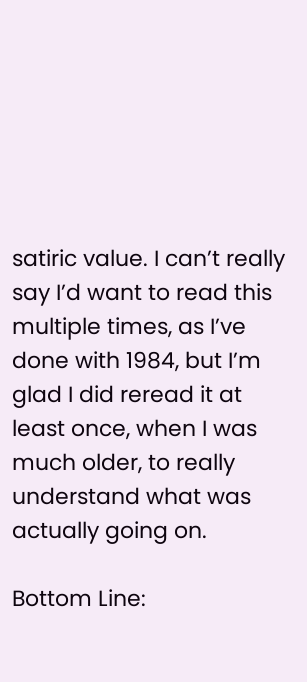satiric value. I can’t really say I’d want to read this multiple times, as I’ve done with 1984, but I’m glad I did reread it at least once, when I was much older, to really understand what was actually going on.

Bottom Line: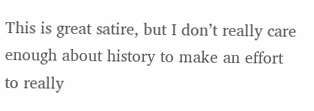This is great satire, but I don’t really care enough about history to make an effort to really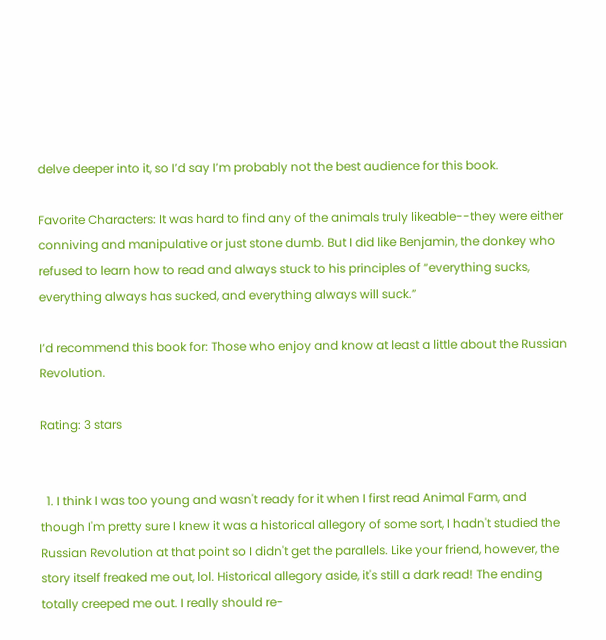delve deeper into it, so I’d say I’m probably not the best audience for this book.

Favorite Characters: It was hard to find any of the animals truly likeable--they were either conniving and manipulative or just stone dumb. But I did like Benjamin, the donkey who refused to learn how to read and always stuck to his principles of “everything sucks, everything always has sucked, and everything always will suck.”

I’d recommend this book for: Those who enjoy and know at least a little about the Russian Revolution.

Rating: 3 stars


  1. I think I was too young and wasn't ready for it when I first read Animal Farm, and though I'm pretty sure I knew it was a historical allegory of some sort, I hadn't studied the Russian Revolution at that point so I didn't get the parallels. Like your friend, however, the story itself freaked me out, lol. Historical allegory aside, it's still a dark read! The ending totally creeped me out. I really should re-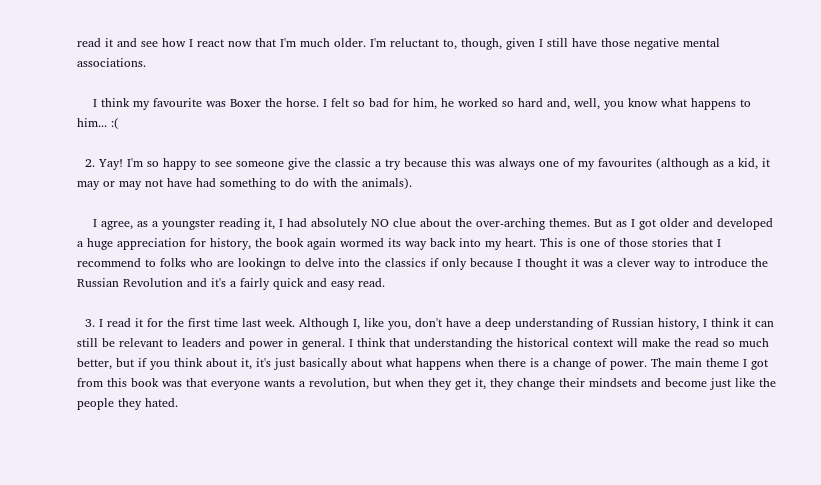read it and see how I react now that I'm much older. I'm reluctant to, though, given I still have those negative mental associations.

    I think my favourite was Boxer the horse. I felt so bad for him, he worked so hard and, well, you know what happens to him... :(

  2. Yay! I'm so happy to see someone give the classic a try because this was always one of my favourites (although as a kid, it may or may not have had something to do with the animals).

    I agree, as a youngster reading it, I had absolutely NO clue about the over-arching themes. But as I got older and developed a huge appreciation for history, the book again wormed its way back into my heart. This is one of those stories that I recommend to folks who are lookingn to delve into the classics if only because I thought it was a clever way to introduce the Russian Revolution and it's a fairly quick and easy read.

  3. I read it for the first time last week. Although I, like you, don't have a deep understanding of Russian history, I think it can still be relevant to leaders and power in general. I think that understanding the historical context will make the read so much better, but if you think about it, it's just basically about what happens when there is a change of power. The main theme I got from this book was that everyone wants a revolution, but when they get it, they change their mindsets and become just like the people they hated.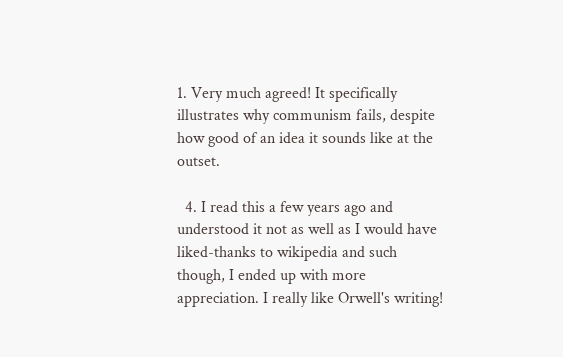1. Very much agreed! It specifically illustrates why communism fails, despite how good of an idea it sounds like at the outset.

  4. I read this a few years ago and understood it not as well as I would have liked-thanks to wikipedia and such though, I ended up with more appreciation. I really like Orwell's writing!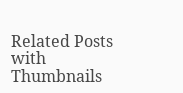Related Posts with Thumbnails